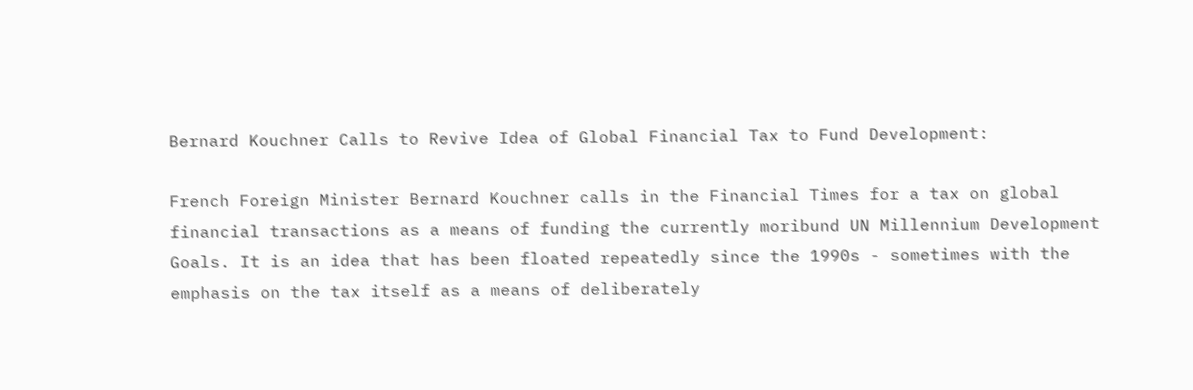Bernard Kouchner Calls to Revive Idea of Global Financial Tax to Fund Development:

French Foreign Minister Bernard Kouchner calls in the Financial Times for a tax on global financial transactions as a means of funding the currently moribund UN Millennium Development Goals. It is an idea that has been floated repeatedly since the 1990s - sometimes with the emphasis on the tax itself as a means of deliberately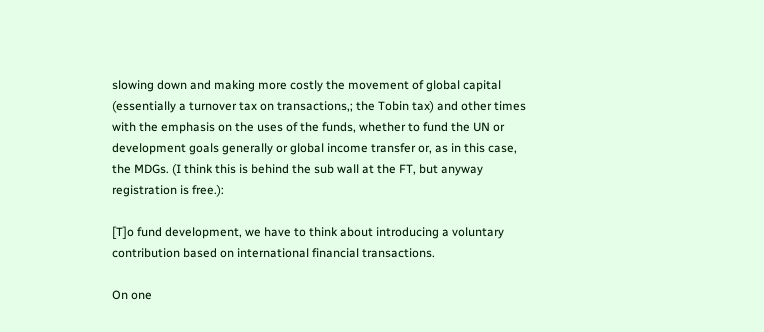slowing down and making more costly the movement of global capital (essentially a turnover tax on transactions,; the Tobin tax) and other times with the emphasis on the uses of the funds, whether to fund the UN or development goals generally or global income transfer or, as in this case, the MDGs. (I think this is behind the sub wall at the FT, but anyway registration is free.):

[T]o fund development, we have to think about introducing a voluntary contribution based on international financial transactions.

On one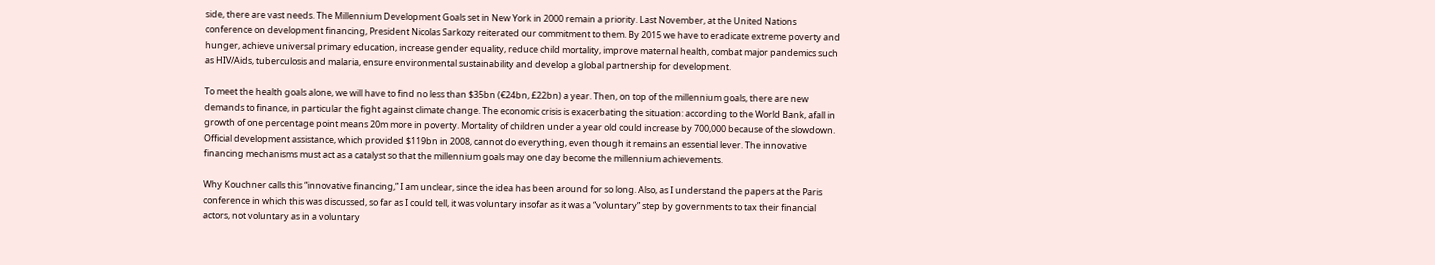side, there are vast needs. The Millennium Development Goals set in New York in 2000 remain a priority. Last November, at the United Nations conference on development financing, President Nicolas Sarkozy reiterated our commitment to them. By 2015 we have to eradicate extreme poverty and hunger, achieve universal primary education, increase gender equality, reduce child mortality, improve maternal health, combat major pandemics such as HIV/Aids, tuberculosis and malaria, ensure environmental sustainability and develop a global partnership for development.

To meet the health goals alone, we will have to find no less than $35bn (€24bn, £22bn) a year. Then, on top of the millennium goals, there are new demands to finance, in particular the fight against climate change. The economic crisis is exacerbating the situation: according to the World Bank, afall in growth of one percentage point means 20m more in poverty. Mortality of children under a year old could increase by 700,000 because of the slowdown. Official development assistance, which provided $119bn in 2008, cannot do everything, even though it remains an essential lever. The innovative financing mechanisms must act as a catalyst so that the millennium goals may one day become the millennium achievements.

Why Kouchner calls this “innovative financing,” I am unclear, since the idea has been around for so long. Also, as I understand the papers at the Paris conference in which this was discussed, so far as I could tell, it was voluntary insofar as it was a “voluntary” step by governments to tax their financial actors, not voluntary as in a voluntary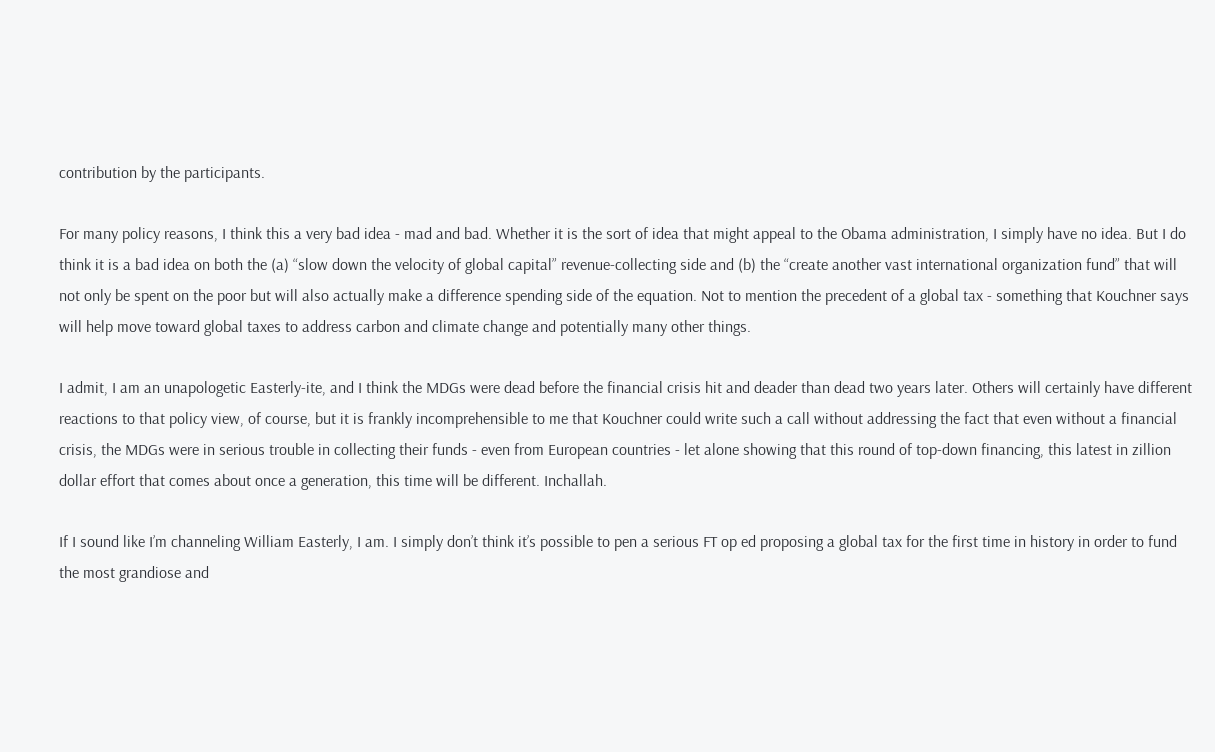contribution by the participants.

For many policy reasons, I think this a very bad idea - mad and bad. Whether it is the sort of idea that might appeal to the Obama administration, I simply have no idea. But I do think it is a bad idea on both the (a) “slow down the velocity of global capital” revenue-collecting side and (b) the “create another vast international organization fund” that will not only be spent on the poor but will also actually make a difference spending side of the equation. Not to mention the precedent of a global tax - something that Kouchner says will help move toward global taxes to address carbon and climate change and potentially many other things.

I admit, I am an unapologetic Easterly-ite, and I think the MDGs were dead before the financial crisis hit and deader than dead two years later. Others will certainly have different reactions to that policy view, of course, but it is frankly incomprehensible to me that Kouchner could write such a call without addressing the fact that even without a financial crisis, the MDGs were in serious trouble in collecting their funds - even from European countries - let alone showing that this round of top-down financing, this latest in zillion dollar effort that comes about once a generation, this time will be different. Inchallah.

If I sound like I’m channeling William Easterly, I am. I simply don’t think it’s possible to pen a serious FT op ed proposing a global tax for the first time in history in order to fund the most grandiose and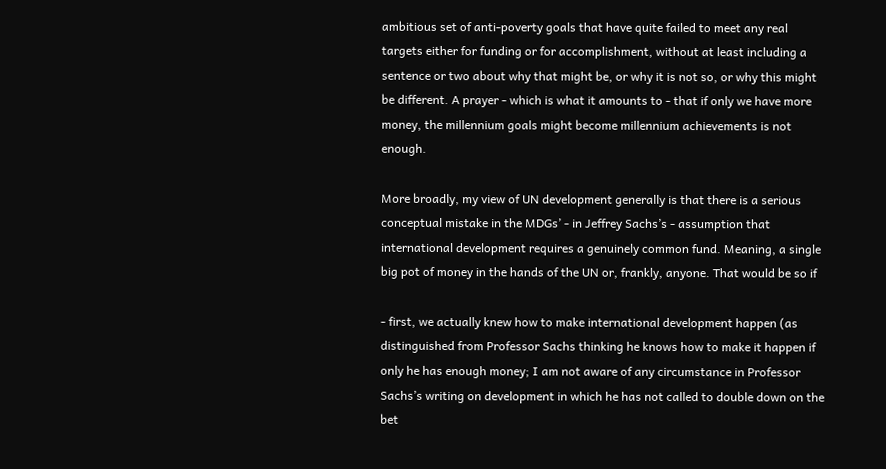ambitious set of anti-poverty goals that have quite failed to meet any real targets either for funding or for accomplishment, without at least including a sentence or two about why that might be, or why it is not so, or why this might be different. A prayer - which is what it amounts to - that if only we have more money, the millennium goals might become millennium achievements is not enough.

More broadly, my view of UN development generally is that there is a serious conceptual mistake in the MDGs’ - in Jeffrey Sachs’s - assumption that international development requires a genuinely common fund. Meaning, a single big pot of money in the hands of the UN or, frankly, anyone. That would be so if

- first, we actually knew how to make international development happen (as distinguished from Professor Sachs thinking he knows how to make it happen if only he has enough money; I am not aware of any circumstance in Professor Sachs’s writing on development in which he has not called to double down on the bet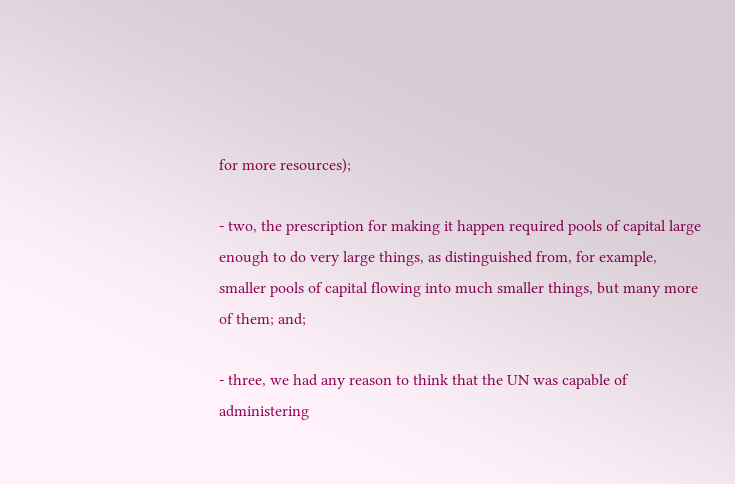for more resources);

- two, the prescription for making it happen required pools of capital large enough to do very large things, as distinguished from, for example, smaller pools of capital flowing into much smaller things, but many more of them; and;

- three, we had any reason to think that the UN was capable of administering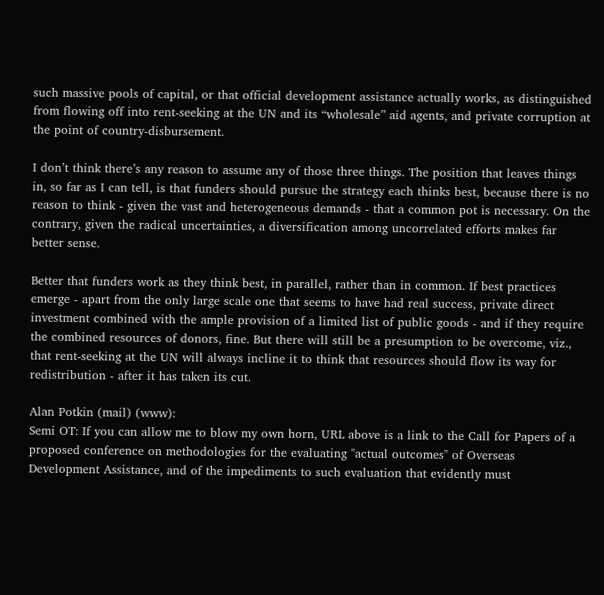such massive pools of capital, or that official development assistance actually works, as distinguished from flowing off into rent-seeking at the UN and its “wholesale” aid agents, and private corruption at the point of country-disbursement.

I don’t think there’s any reason to assume any of those three things. The position that leaves things in, so far as I can tell, is that funders should pursue the strategy each thinks best, because there is no reason to think - given the vast and heterogeneous demands - that a common pot is necessary. On the contrary, given the radical uncertainties, a diversification among uncorrelated efforts makes far better sense.

Better that funders work as they think best, in parallel, rather than in common. If best practices emerge - apart from the only large scale one that seems to have had real success, private direct investment combined with the ample provision of a limited list of public goods - and if they require the combined resources of donors, fine. But there will still be a presumption to be overcome, viz., that rent-seeking at the UN will always incline it to think that resources should flow its way for redistribution - after it has taken its cut.

Alan Potkin (mail) (www):
Semi OT: If you can allow me to blow my own horn, URL above is a link to the Call for Papers of a proposed conference on methodologies for the evaluating "actual outcomes" of Overseas Development Assistance, and of the impediments to such evaluation that evidently must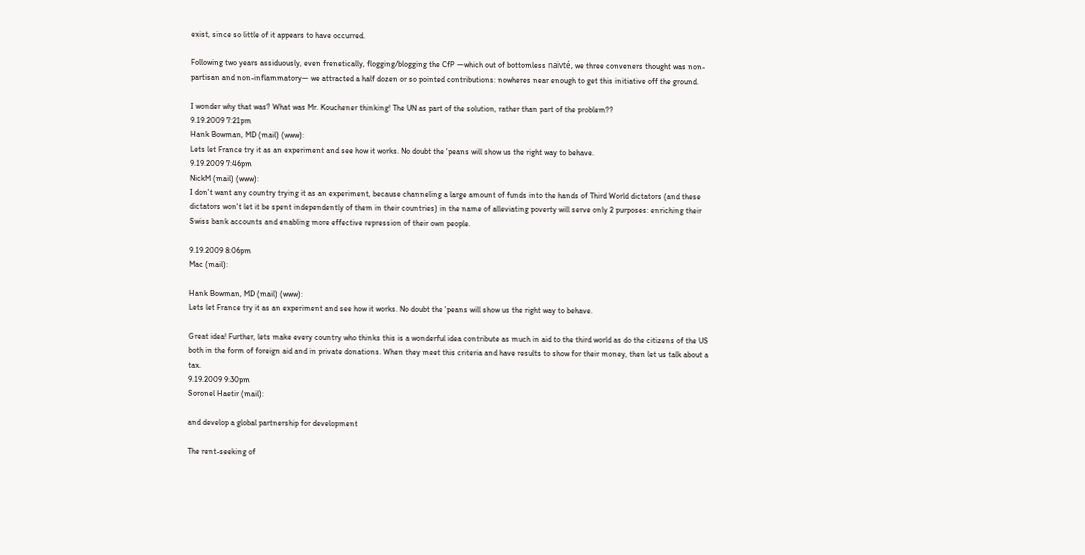exist, since so little of it appears to have occurred.

Following two years assiduously, even frenetically, flogging/blogging the CfP —which out of bottomless naivté, we three conveners thought was non-partisan and non-inflammatory— we attracted a half dozen or so pointed contributions: nowheres near enough to get this initiative off the ground.

I wonder why that was? What was Mr. Kouchener thinking! The UN as part of the solution, rather than part of the problem??
9.19.2009 7:21pm
Hank Bowman, MD (mail) (www):
Lets let France try it as an experiment and see how it works. No doubt the 'peans will show us the right way to behave.
9.19.2009 7:46pm
NickM (mail) (www):
I don't want any country trying it as an experiment, because channeling a large amount of funds into the hands of Third World dictators (and these dictators won't let it be spent independently of them in their countries) in the name of alleviating poverty will serve only 2 purposes: enriching their Swiss bank accounts and enabling more effective repression of their own people.

9.19.2009 8:06pm
Mac (mail):

Hank Bowman, MD (mail) (www):
Lets let France try it as an experiment and see how it works. No doubt the 'peans will show us the right way to behave.

Great idea! Further, lets make every country who thinks this is a wonderful idea contribute as much in aid to the third world as do the citizens of the US both in the form of foreign aid and in private donations. When they meet this criteria and have results to show for their money, then let us talk about a tax.
9.19.2009 9:30pm
Soronel Haetir (mail):

and develop a global partnership for development

The rent-seeking of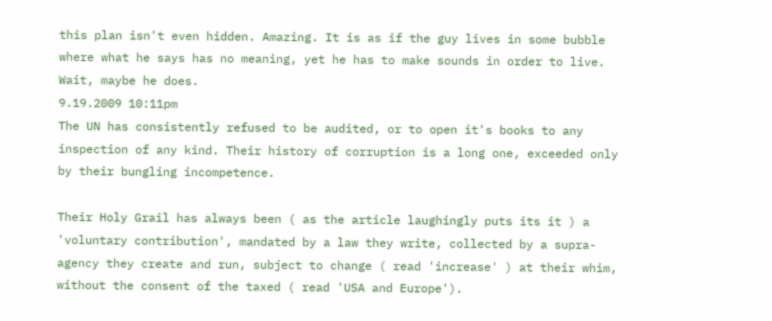this plan isn't even hidden. Amazing. It is as if the guy lives in some bubble where what he says has no meaning, yet he has to make sounds in order to live. Wait, maybe he does.
9.19.2009 10:11pm
The UN has consistently refused to be audited, or to open it's books to any inspection of any kind. Their history of corruption is a long one, exceeded only by their bungling incompetence.

Their Holy Grail has always been ( as the article laughingly puts its it ) a 'voluntary contribution', mandated by a law they write, collected by a supra-agency they create and run, subject to change ( read 'increase' ) at their whim, without the consent of the taxed ( read 'USA and Europe').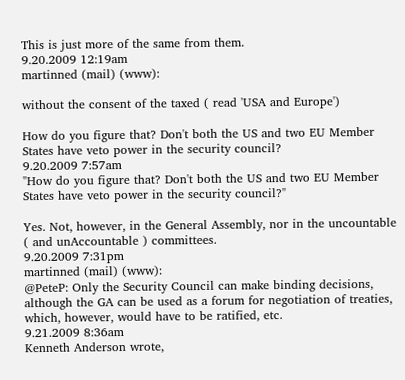This is just more of the same from them.
9.20.2009 12:19am
martinned (mail) (www):

without the consent of the taxed ( read 'USA and Europe')

How do you figure that? Don't both the US and two EU Member States have veto power in the security council?
9.20.2009 7:57am
"How do you figure that? Don't both the US and two EU Member States have veto power in the security council?"

Yes. Not, however, in the General Assembly, nor in the uncountable ( and unAccountable ) committees.
9.20.2009 7:31pm
martinned (mail) (www):
@PeteP: Only the Security Council can make binding decisions, although the GA can be used as a forum for negotiation of treaties, which, however, would have to be ratified, etc.
9.21.2009 8:36am
Kenneth Anderson wrote,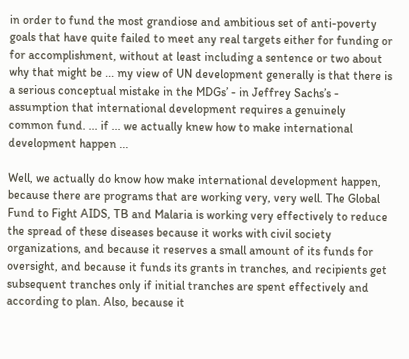in order to fund the most grandiose and ambitious set of anti-poverty goals that have quite failed to meet any real targets either for funding or for accomplishment, without at least including a sentence or two about why that might be ... my view of UN development generally is that there is a serious conceptual mistake in the MDGs’ - in Jeffrey Sachs’s - assumption that international development requires a genuinely common fund. ... if ... we actually knew how to make international development happen ...

Well, we actually do know how make international development happen, because there are programs that are working very, very well. The Global Fund to Fight AIDS, TB and Malaria is working very effectively to reduce the spread of these diseases because it works with civil society organizations, and because it reserves a small amount of its funds for oversight, and because it funds its grants in tranches, and recipients get subsequent tranches only if initial tranches are spent effectively and according to plan. Also, because it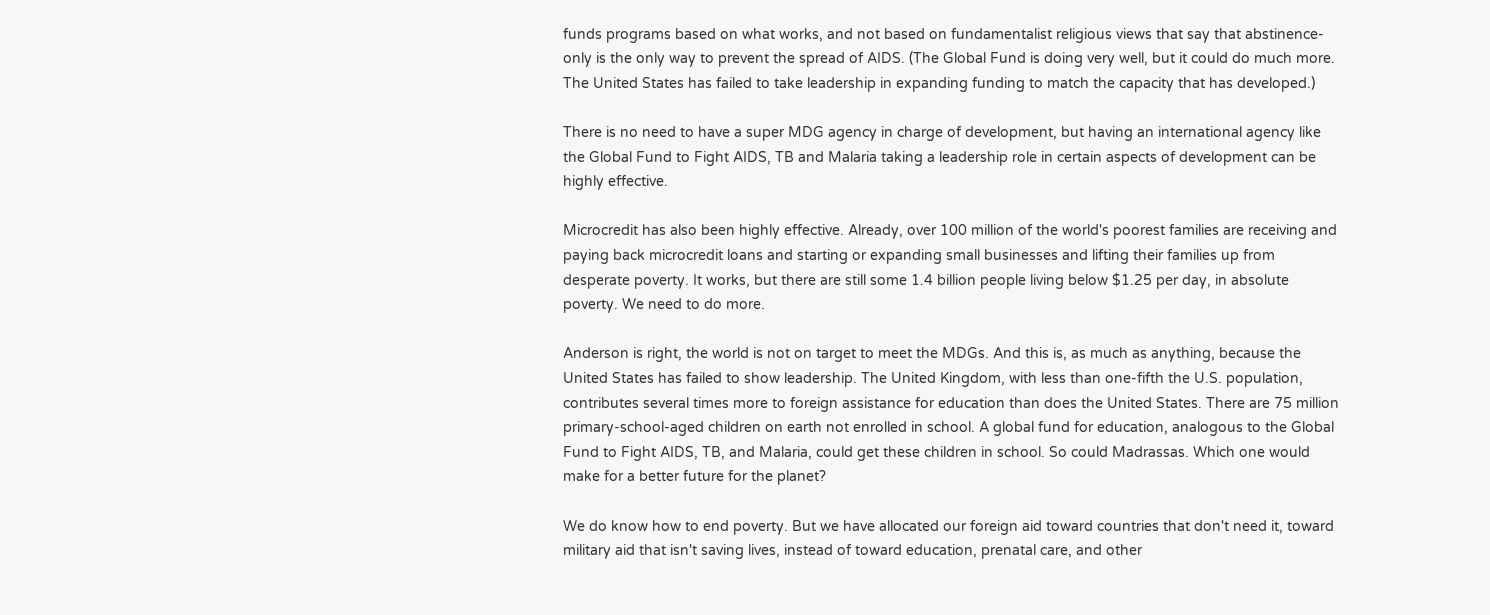funds programs based on what works, and not based on fundamentalist religious views that say that abstinence-only is the only way to prevent the spread of AIDS. (The Global Fund is doing very well, but it could do much more. The United States has failed to take leadership in expanding funding to match the capacity that has developed.)

There is no need to have a super MDG agency in charge of development, but having an international agency like the Global Fund to Fight AIDS, TB and Malaria taking a leadership role in certain aspects of development can be highly effective.

Microcredit has also been highly effective. Already, over 100 million of the world's poorest families are receiving and paying back microcredit loans and starting or expanding small businesses and lifting their families up from desperate poverty. It works, but there are still some 1.4 billion people living below $1.25 per day, in absolute poverty. We need to do more.

Anderson is right, the world is not on target to meet the MDGs. And this is, as much as anything, because the United States has failed to show leadership. The United Kingdom, with less than one-fifth the U.S. population, contributes several times more to foreign assistance for education than does the United States. There are 75 million primary-school-aged children on earth not enrolled in school. A global fund for education, analogous to the Global Fund to Fight AIDS, TB, and Malaria, could get these children in school. So could Madrassas. Which one would make for a better future for the planet?

We do know how to end poverty. But we have allocated our foreign aid toward countries that don't need it, toward military aid that isn't saving lives, instead of toward education, prenatal care, and other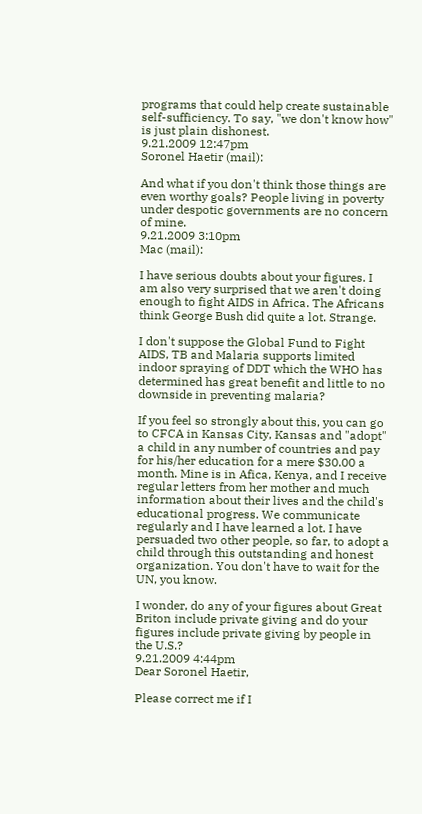programs that could help create sustainable self-sufficiency. To say, "we don't know how" is just plain dishonest.
9.21.2009 12:47pm
Soronel Haetir (mail):

And what if you don't think those things are even worthy goals? People living in poverty under despotic governments are no concern of mine.
9.21.2009 3:10pm
Mac (mail):

I have serious doubts about your figures. I am also very surprised that we aren't doing enough to fight AIDS in Africa. The Africans think George Bush did quite a lot. Strange.

I don't suppose the Global Fund to Fight AIDS, TB and Malaria supports limited indoor spraying of DDT which the WHO has determined has great benefit and little to no downside in preventing malaria?

If you feel so strongly about this, you can go to CFCA in Kansas City, Kansas and "adopt" a child in any number of countries and pay for his/her education for a mere $30.00 a month. Mine is in Afica, Kenya, and I receive regular letters from her mother and much information about their lives and the child's educational progress. We communicate regularly and I have learned a lot. I have persuaded two other people, so far, to adopt a child through this outstanding and honest organization. You don't have to wait for the UN, you know.

I wonder, do any of your figures about Great Briton include private giving and do your figures include private giving by people in the U.S.?
9.21.2009 4:44pm
Dear Soronel Haetir,

Please correct me if I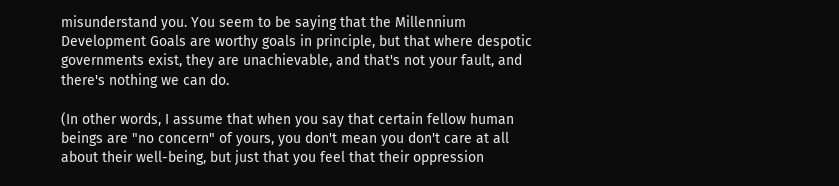misunderstand you. You seem to be saying that the Millennium Development Goals are worthy goals in principle, but that where despotic governments exist, they are unachievable, and that's not your fault, and there's nothing we can do.

(In other words, I assume that when you say that certain fellow human beings are "no concern" of yours, you don't mean you don't care at all about their well-being, but just that you feel that their oppression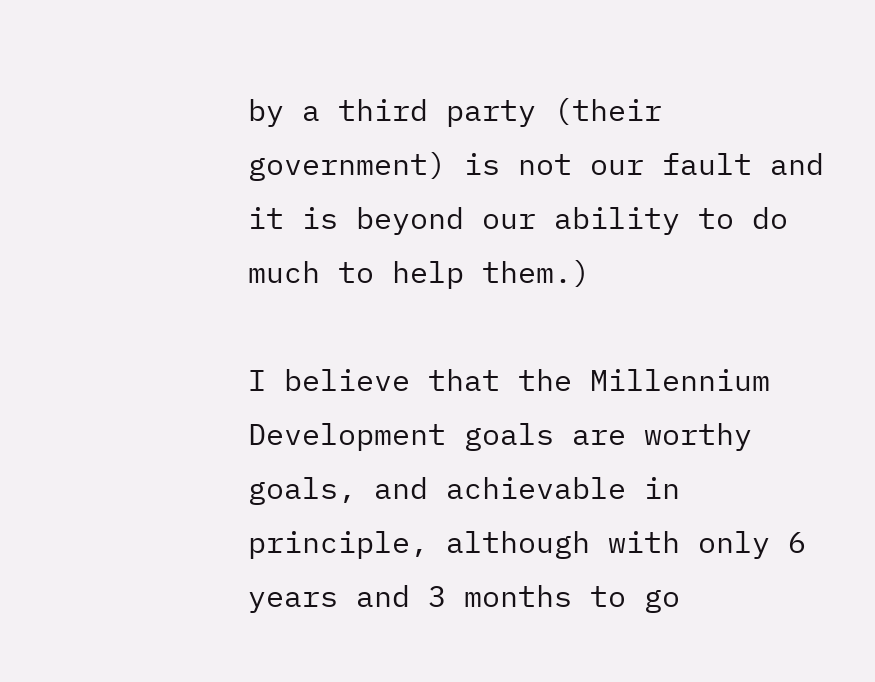by a third party (their government) is not our fault and it is beyond our ability to do much to help them.)

I believe that the Millennium Development goals are worthy goals, and achievable in principle, although with only 6 years and 3 months to go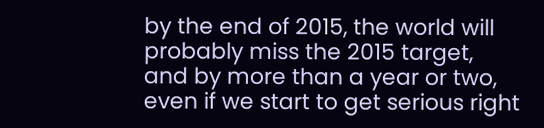by the end of 2015, the world will probably miss the 2015 target, and by more than a year or two, even if we start to get serious right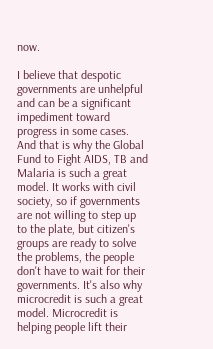now.

I believe that despotic governments are unhelpful and can be a significant impediment toward progress in some cases. And that is why the Global Fund to Fight AIDS, TB and Malaria is such a great model. It works with civil society, so if governments are not willing to step up to the plate, but citizen's groups are ready to solve the problems, the people don't have to wait for their governments. It's also why microcredit is such a great model. Microcredit is helping people lift their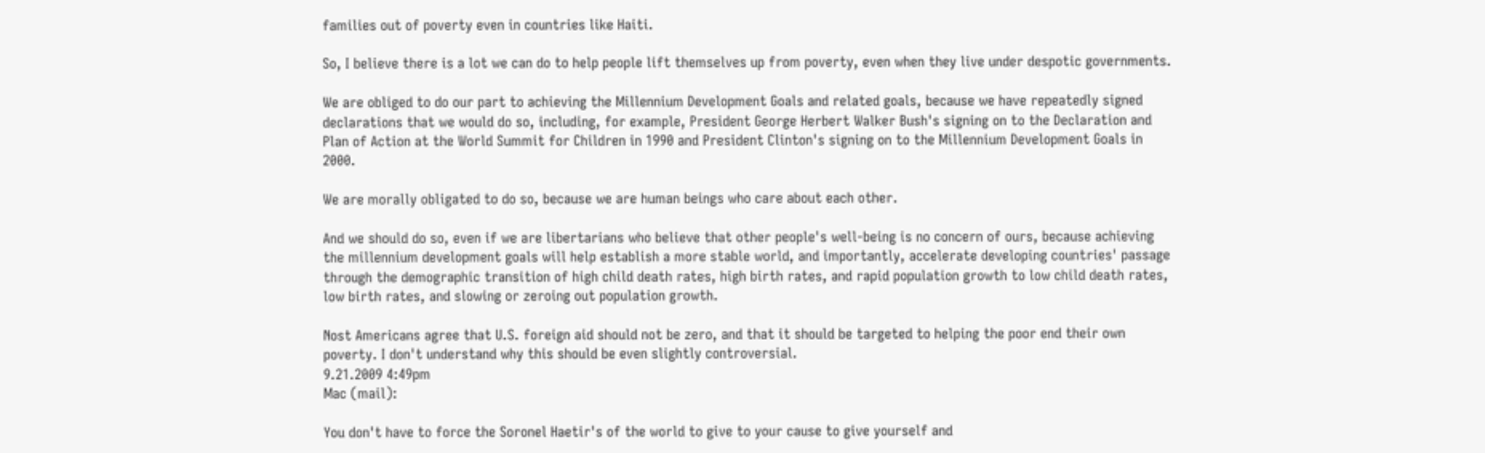families out of poverty even in countries like Haiti.

So, I believe there is a lot we can do to help people lift themselves up from poverty, even when they live under despotic governments.

We are obliged to do our part to achieving the Millennium Development Goals and related goals, because we have repeatedly signed declarations that we would do so, including, for example, President George Herbert Walker Bush's signing on to the Declaration and Plan of Action at the World Summit for Children in 1990 and President Clinton's signing on to the Millennium Development Goals in 2000.

We are morally obligated to do so, because we are human beings who care about each other.

And we should do so, even if we are libertarians who believe that other people's well-being is no concern of ours, because achieving the millennium development goals will help establish a more stable world, and importantly, accelerate developing countries' passage through the demographic transition of high child death rates, high birth rates, and rapid population growth to low child death rates, low birth rates, and slowing or zeroing out population growth.

Nost Americans agree that U.S. foreign aid should not be zero, and that it should be targeted to helping the poor end their own poverty. I don't understand why this should be even slightly controversial.
9.21.2009 4:49pm
Mac (mail):

You don't have to force the Soronel Haetir's of the world to give to your cause to give yourself and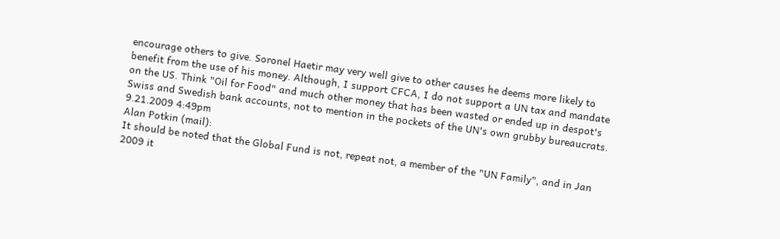encourage others to give. Soronel Haetir may very well give to other causes he deems more likely to benefit from the use of his money. Although, I support CFCA, I do not support a UN tax and mandate on the US. Think "Oil for Food" and much other money that has been wasted or ended up in despot's Swiss and Swedish bank accounts, not to mention in the pockets of the UN's own grubby bureaucrats.
9.21.2009 4:49pm
Alan Potkin (mail):
It should be noted that the Global Fund is not, repeat not, a member of the "UN Family", and in Jan 2009 it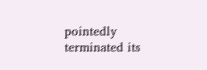pointedly terminated its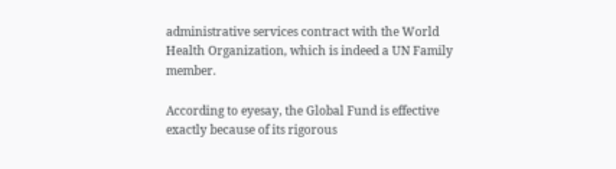administrative services contract with the World Health Organization, which is indeed a UN Family member.

According to eyesay, the Global Fund is effective exactly because of its rigorous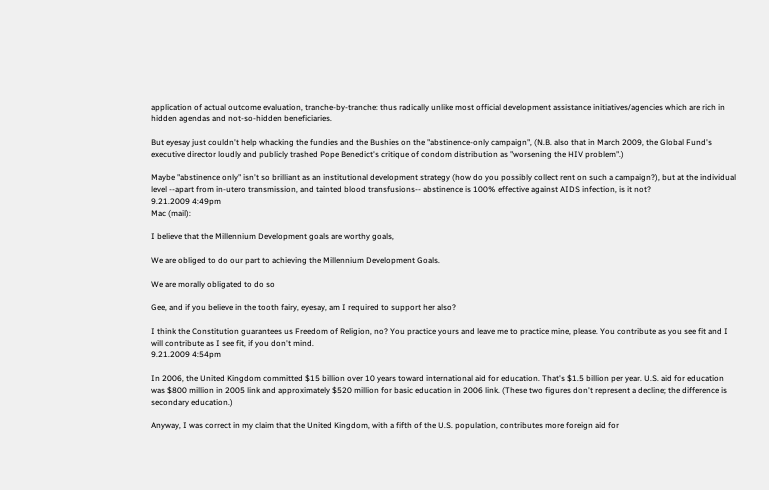application of actual outcome evaluation, tranche-by-tranche: thus radically unlike most official development assistance initiatives/agencies which are rich in hidden agendas and not-so-hidden beneficiaries.

But eyesay just couldn't help whacking the fundies and the Bushies on the "abstinence-only campaign", (N.B. also that in March 2009, the Global Fund's executive director loudly and publicly trashed Pope Benedict's critique of condom distribution as "worsening the HIV problem".)

Maybe "abstinence only" isn't so brilliant as an institutional development strategy (how do you possibly collect rent on such a campaign?), but at the individual level --apart from in-utero transmission, and tainted blood transfusions-- abstinence is 100% effective against AIDS infection, is it not?
9.21.2009 4:49pm
Mac (mail):

I believe that the Millennium Development goals are worthy goals,

We are obliged to do our part to achieving the Millennium Development Goals.

We are morally obligated to do so

Gee, and if you believe in the tooth fairy, eyesay, am I required to support her also?

I think the Constitution guarantees us Freedom of Religion, no? You practice yours and leave me to practice mine, please. You contribute as you see fit and I will contribute as I see fit, if you don't mind.
9.21.2009 4:54pm

In 2006, the United Kingdom committed $15 billion over 10 years toward international aid for education. That's $1.5 billion per year. U.S. aid for education was $800 million in 2005 link and approximately $520 million for basic education in 2006 link. (These two figures don't represent a decline; the difference is secondary education.)

Anyway, I was correct in my claim that the United Kingdom, with a fifth of the U.S. population, contributes more foreign aid for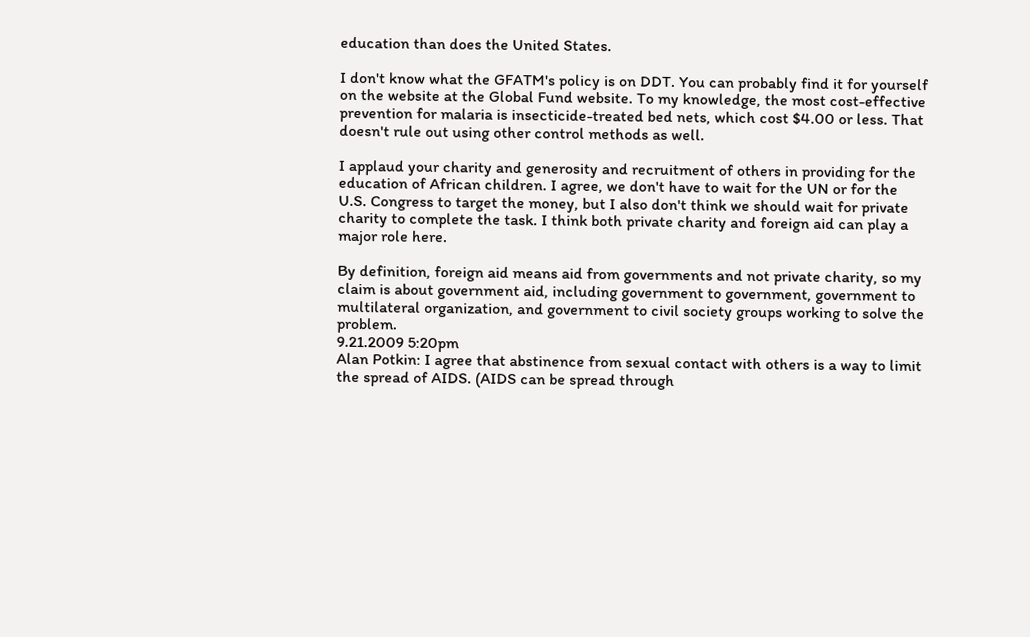education than does the United States.

I don't know what the GFATM's policy is on DDT. You can probably find it for yourself on the website at the Global Fund website. To my knowledge, the most cost-effective prevention for malaria is insecticide-treated bed nets, which cost $4.00 or less. That doesn't rule out using other control methods as well.

I applaud your charity and generosity and recruitment of others in providing for the education of African children. I agree, we don't have to wait for the UN or for the U.S. Congress to target the money, but I also don't think we should wait for private charity to complete the task. I think both private charity and foreign aid can play a major role here.

By definition, foreign aid means aid from governments and not private charity, so my claim is about government aid, including government to government, government to multilateral organization, and government to civil society groups working to solve the problem.
9.21.2009 5:20pm
Alan Potkin: I agree that abstinence from sexual contact with others is a way to limit the spread of AIDS. (AIDS can be spread through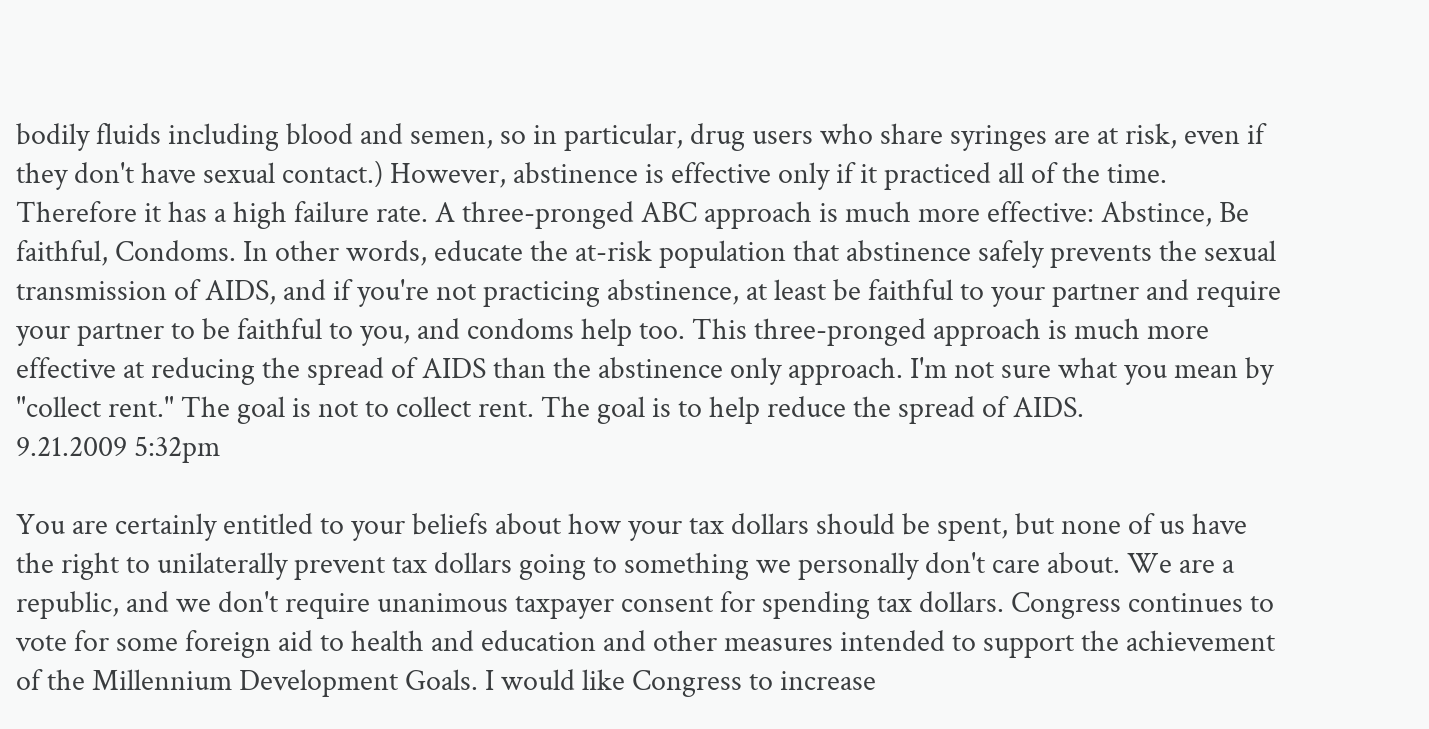bodily fluids including blood and semen, so in particular, drug users who share syringes are at risk, even if they don't have sexual contact.) However, abstinence is effective only if it practiced all of the time. Therefore it has a high failure rate. A three-pronged ABC approach is much more effective: Abstince, Be faithful, Condoms. In other words, educate the at-risk population that abstinence safely prevents the sexual transmission of AIDS, and if you're not practicing abstinence, at least be faithful to your partner and require your partner to be faithful to you, and condoms help too. This three-pronged approach is much more effective at reducing the spread of AIDS than the abstinence only approach. I'm not sure what you mean by "collect rent." The goal is not to collect rent. The goal is to help reduce the spread of AIDS.
9.21.2009 5:32pm

You are certainly entitled to your beliefs about how your tax dollars should be spent, but none of us have the right to unilaterally prevent tax dollars going to something we personally don't care about. We are a republic, and we don't require unanimous taxpayer consent for spending tax dollars. Congress continues to vote for some foreign aid to health and education and other measures intended to support the achievement of the Millennium Development Goals. I would like Congress to increase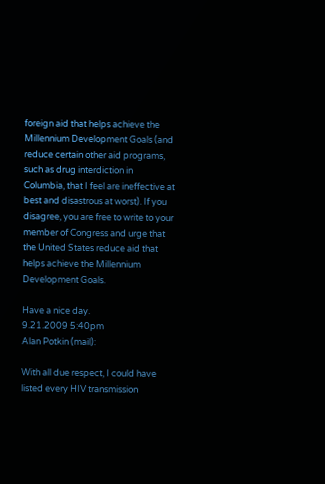foreign aid that helps achieve the Millennium Development Goals (and reduce certain other aid programs, such as drug interdiction in Columbia, that I feel are ineffective at best and disastrous at worst). If you disagree, you are free to write to your member of Congress and urge that the United States reduce aid that helps achieve the Millennium Development Goals.

Have a nice day.
9.21.2009 5:40pm
Alan Potkin (mail):

With all due respect, I could have listed every HIV transmission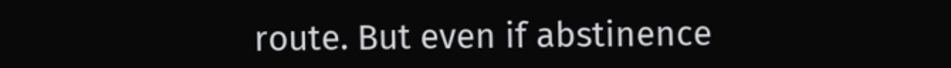route. But even if abstinence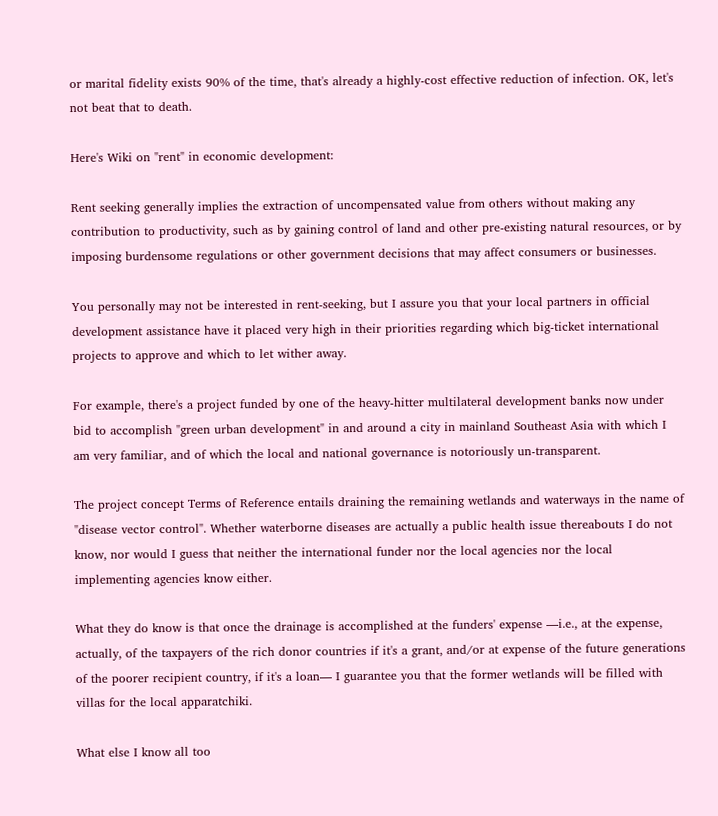or marital fidelity exists 90% of the time, that's already a highly-cost effective reduction of infection. OK, let's not beat that to death.

Here's Wiki on "rent" in economic development:

Rent seeking generally implies the extraction of uncompensated value from others without making any contribution to productivity, such as by gaining control of land and other pre-existing natural resources, or by imposing burdensome regulations or other government decisions that may affect consumers or businesses.

You personally may not be interested in rent-seeking, but I assure you that your local partners in official development assistance have it placed very high in their priorities regarding which big-ticket international projects to approve and which to let wither away.

For example, there's a project funded by one of the heavy-hitter multilateral development banks now under bid to accomplish "green urban development" in and around a city in mainland Southeast Asia with which I am very familiar, and of which the local and national governance is notoriously un-transparent.

The project concept Terms of Reference entails draining the remaining wetlands and waterways in the name of "disease vector control". Whether waterborne diseases are actually a public health issue thereabouts I do not know, nor would I guess that neither the international funder nor the local agencies nor the local implementing agencies know either.

What they do know is that once the drainage is accomplished at the funders' expense —i.e., at the expense, actually, of the taxpayers of the rich donor countries if it's a grant, and/or at expense of the future generations of the poorer recipient country, if it's a loan— I guarantee you that the former wetlands will be filled with villas for the local apparatchiki.

What else I know all too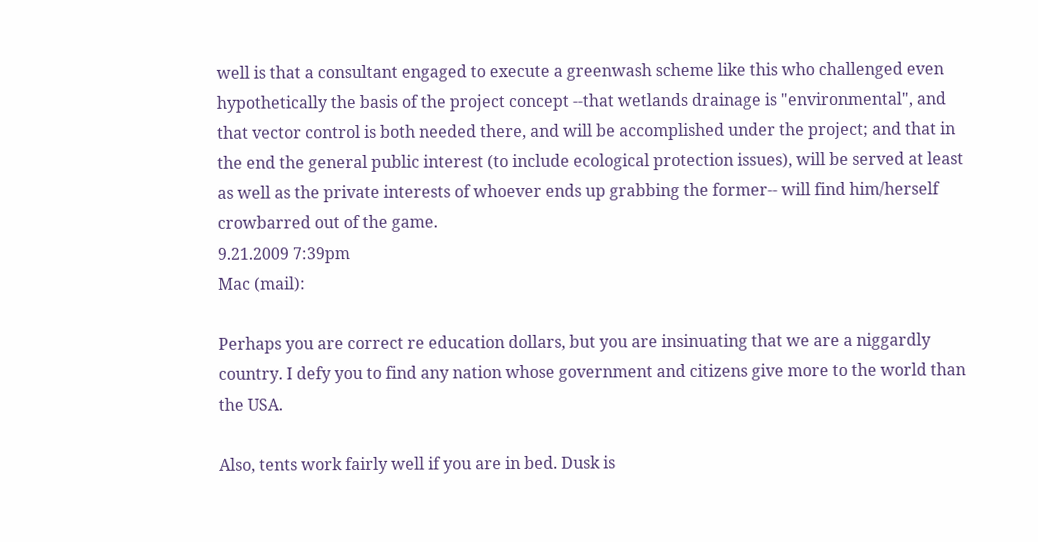well is that a consultant engaged to execute a greenwash scheme like this who challenged even hypothetically the basis of the project concept --that wetlands drainage is "environmental", and that vector control is both needed there, and will be accomplished under the project; and that in the end the general public interest (to include ecological protection issues), will be served at least as well as the private interests of whoever ends up grabbing the former-- will find him/herself crowbarred out of the game.
9.21.2009 7:39pm
Mac (mail):

Perhaps you are correct re education dollars, but you are insinuating that we are a niggardly country. I defy you to find any nation whose government and citizens give more to the world than the USA.

Also, tents work fairly well if you are in bed. Dusk is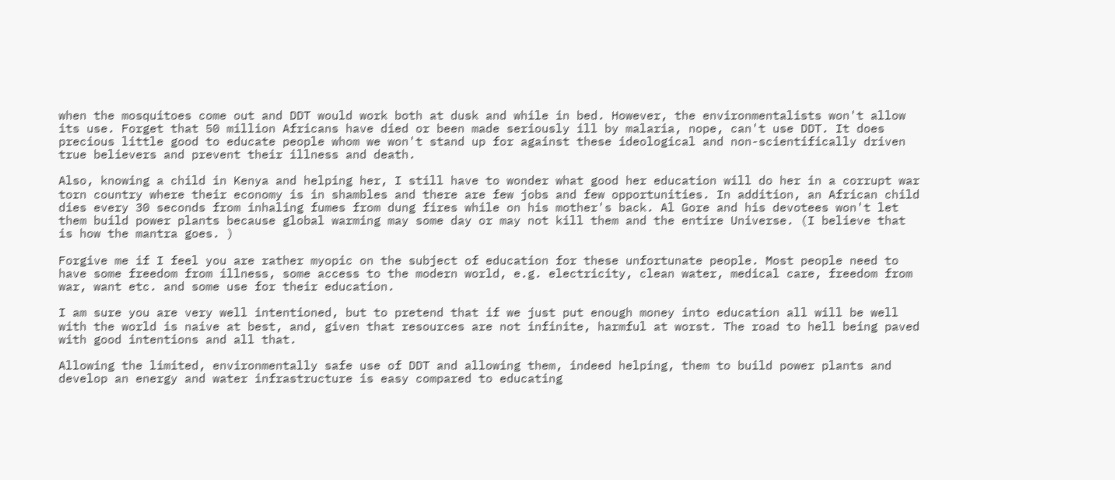when the mosquitoes come out and DDT would work both at dusk and while in bed. However, the environmentalists won't allow its use. Forget that 50 million Africans have died or been made seriously ill by malaria, nope, can't use DDT. It does precious little good to educate people whom we won't stand up for against these ideological and non-scientifically driven true believers and prevent their illness and death.

Also, knowing a child in Kenya and helping her, I still have to wonder what good her education will do her in a corrupt war torn country where their economy is in shambles and there are few jobs and few opportunities. In addition, an African child dies every 30 seconds from inhaling fumes from dung fires while on his mother's back. Al Gore and his devotees won't let them build power plants because global warming may some day or may not kill them and the entire Universe. (I believe that is how the mantra goes. )

Forgive me if I feel you are rather myopic on the subject of education for these unfortunate people. Most people need to have some freedom from illness, some access to the modern world, e.g. electricity, clean water, medical care, freedom from war, want etc. and some use for their education.

I am sure you are very well intentioned, but to pretend that if we just put enough money into education all will be well with the world is naive at best, and, given that resources are not infinite, harmful at worst. The road to hell being paved with good intentions and all that.

Allowing the limited, environmentally safe use of DDT and allowing them, indeed helping, them to build power plants and develop an energy and water infrastructure is easy compared to educating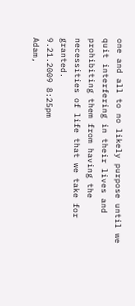one and all to no likely purpose until we quit interfering in their lives and prohibiting them from having the necessities of life that we take for granted.
9.21.2009 8:25pm
Adam,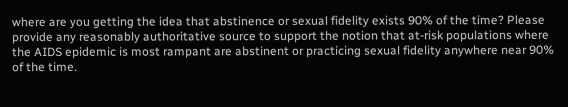where are you getting the idea that abstinence or sexual fidelity exists 90% of the time? Please provide any reasonably authoritative source to support the notion that at-risk populations where the AIDS epidemic is most rampant are abstinent or practicing sexual fidelity anywhere near 90% of the time.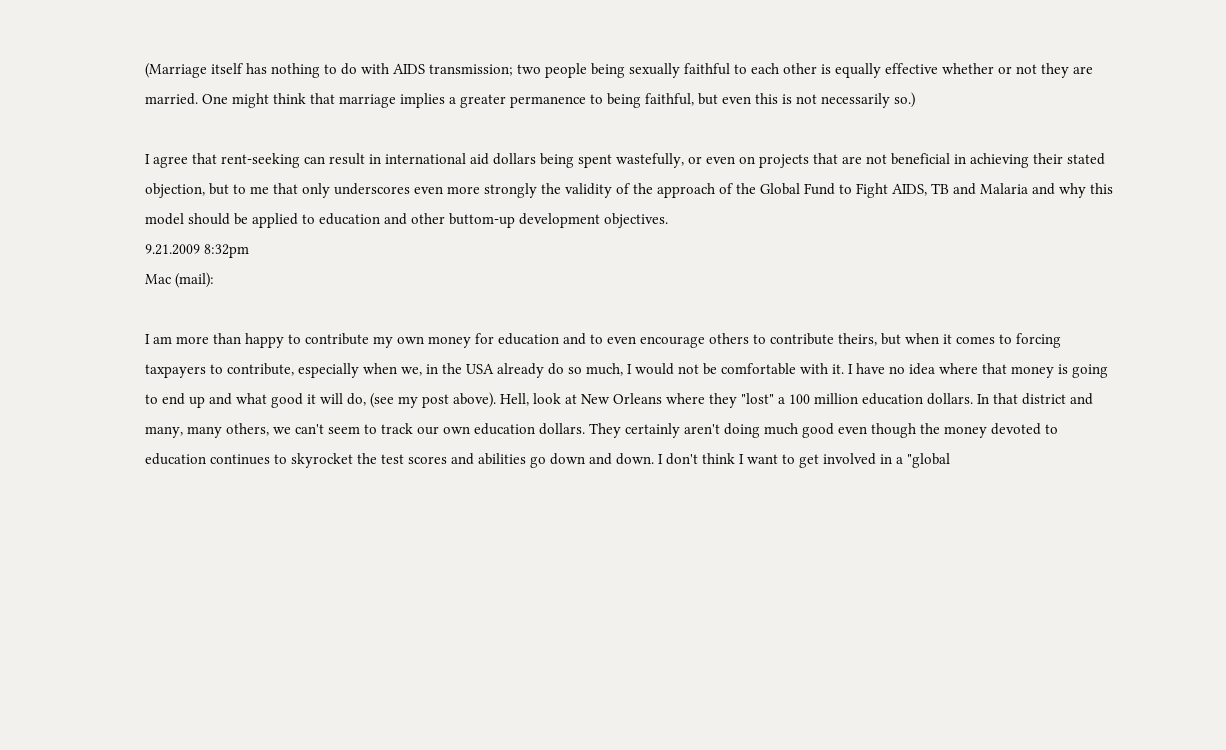(Marriage itself has nothing to do with AIDS transmission; two people being sexually faithful to each other is equally effective whether or not they are married. One might think that marriage implies a greater permanence to being faithful, but even this is not necessarily so.)

I agree that rent-seeking can result in international aid dollars being spent wastefully, or even on projects that are not beneficial in achieving their stated objection, but to me that only underscores even more strongly the validity of the approach of the Global Fund to Fight AIDS, TB and Malaria and why this model should be applied to education and other buttom-up development objectives.
9.21.2009 8:32pm
Mac (mail):

I am more than happy to contribute my own money for education and to even encourage others to contribute theirs, but when it comes to forcing taxpayers to contribute, especially when we, in the USA already do so much, I would not be comfortable with it. I have no idea where that money is going to end up and what good it will do, (see my post above). Hell, look at New Orleans where they "lost" a 100 million education dollars. In that district and many, many others, we can't seem to track our own education dollars. They certainly aren't doing much good even though the money devoted to education continues to skyrocket the test scores and abilities go down and down. I don't think I want to get involved in a "global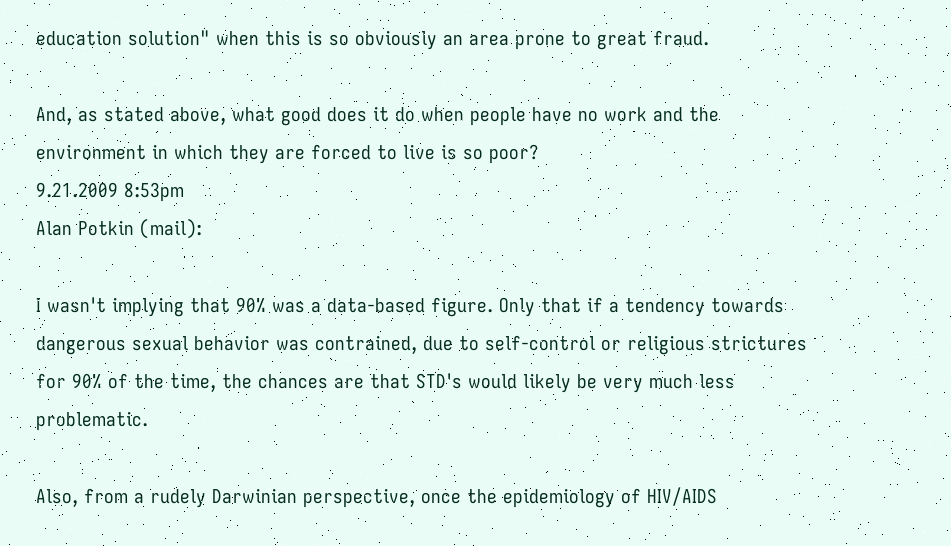education solution" when this is so obviously an area prone to great fraud.

And, as stated above, what good does it do when people have no work and the environment in which they are forced to live is so poor?
9.21.2009 8:53pm
Alan Potkin (mail):

I wasn't implying that 90% was a data-based figure. Only that if a tendency towards dangerous sexual behavior was contrained, due to self-control or religious strictures for 90% of the time, the chances are that STD's would likely be very much less problematic.

Also, from a rudely Darwinian perspective, once the epidemiology of HIV/AIDS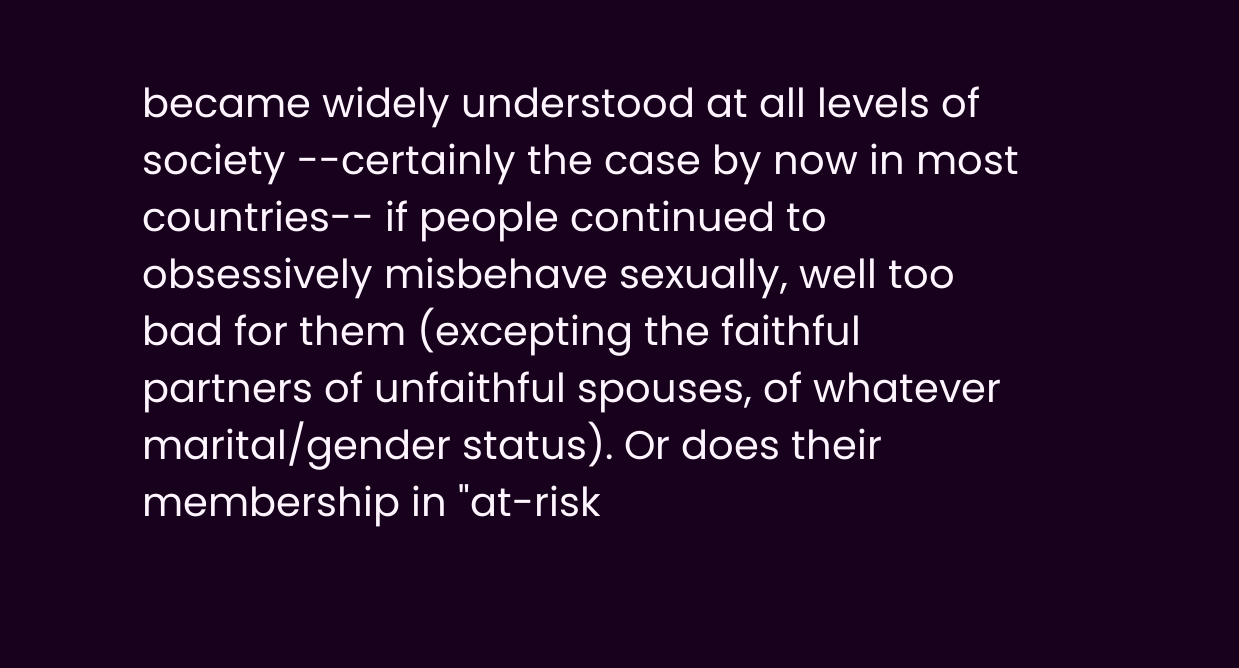became widely understood at all levels of society --certainly the case by now in most countries-- if people continued to obsessively misbehave sexually, well too bad for them (excepting the faithful partners of unfaithful spouses, of whatever marital/gender status). Or does their membership in "at-risk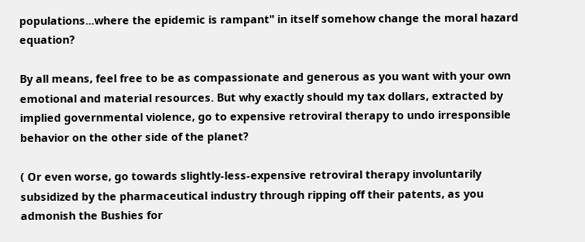populations...where the epidemic is rampant" in itself somehow change the moral hazard equation?

By all means, feel free to be as compassionate and generous as you want with your own emotional and material resources. But why exactly should my tax dollars, extracted by implied governmental violence, go to expensive retroviral therapy to undo irresponsible behavior on the other side of the planet?

( Or even worse, go towards slightly-less-expensive retroviral therapy involuntarily subsidized by the pharmaceutical industry through ripping off their patents, as you admonish the Bushies for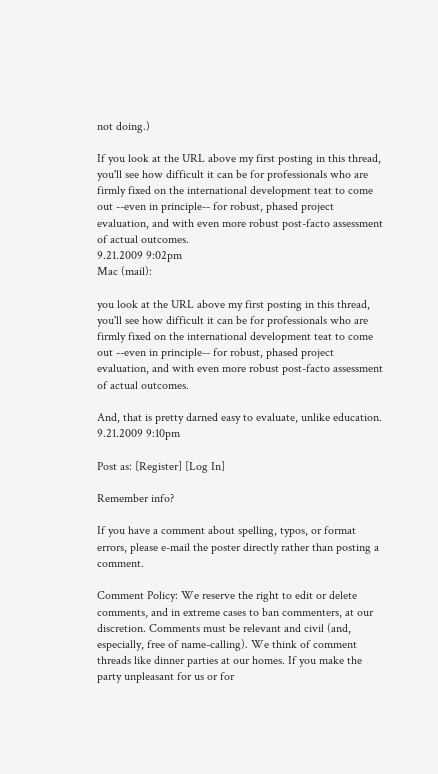not doing.)

If you look at the URL above my first posting in this thread, you'll see how difficult it can be for professionals who are firmly fixed on the international development teat to come out --even in principle-- for robust, phased project evaluation, and with even more robust post-facto assessment of actual outcomes.
9.21.2009 9:02pm
Mac (mail):

you look at the URL above my first posting in this thread, you'll see how difficult it can be for professionals who are firmly fixed on the international development teat to come out --even in principle-- for robust, phased project evaluation, and with even more robust post-facto assessment of actual outcomes.

And, that is pretty darned easy to evaluate, unlike education.
9.21.2009 9:10pm

Post as: [Register] [Log In]

Remember info?

If you have a comment about spelling, typos, or format errors, please e-mail the poster directly rather than posting a comment.

Comment Policy: We reserve the right to edit or delete comments, and in extreme cases to ban commenters, at our discretion. Comments must be relevant and civil (and, especially, free of name-calling). We think of comment threads like dinner parties at our homes. If you make the party unpleasant for us or for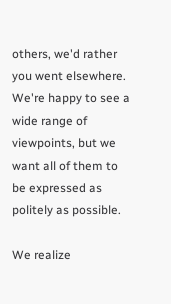others, we'd rather you went elsewhere. We're happy to see a wide range of viewpoints, but we want all of them to be expressed as politely as possible.

We realize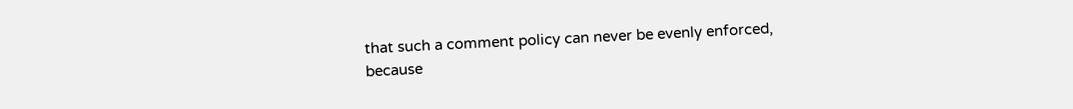that such a comment policy can never be evenly enforced, because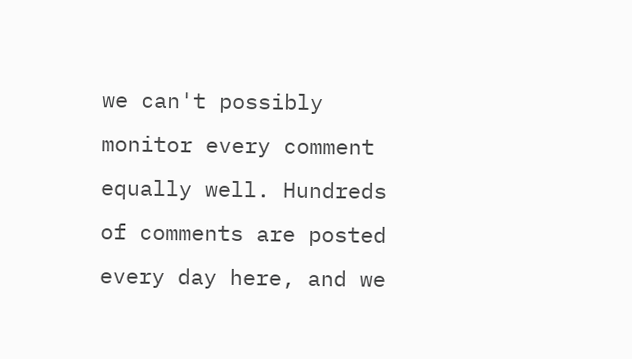we can't possibly monitor every comment equally well. Hundreds of comments are posted every day here, and we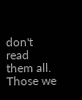don't read them all. Those we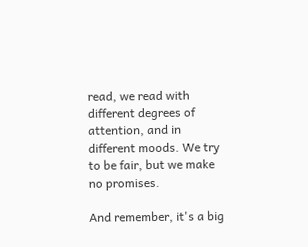read, we read with different degrees of attention, and in different moods. We try to be fair, but we make no promises.

And remember, it's a big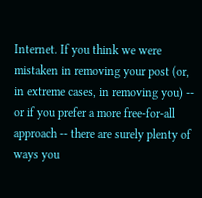Internet. If you think we were mistaken in removing your post (or, in extreme cases, in removing you) -- or if you prefer a more free-for-all approach -- there are surely plenty of ways you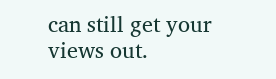can still get your views out.